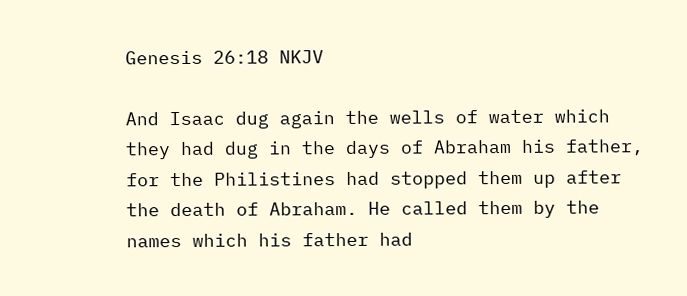Genesis 26:18 NKJV

And Isaac dug again the wells of water which they had dug in the days of Abraham his father, for the Philistines had stopped them up after the death of Abraham. He called them by the names which his father had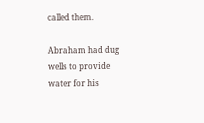called them.

Abraham had dug wells to provide water for his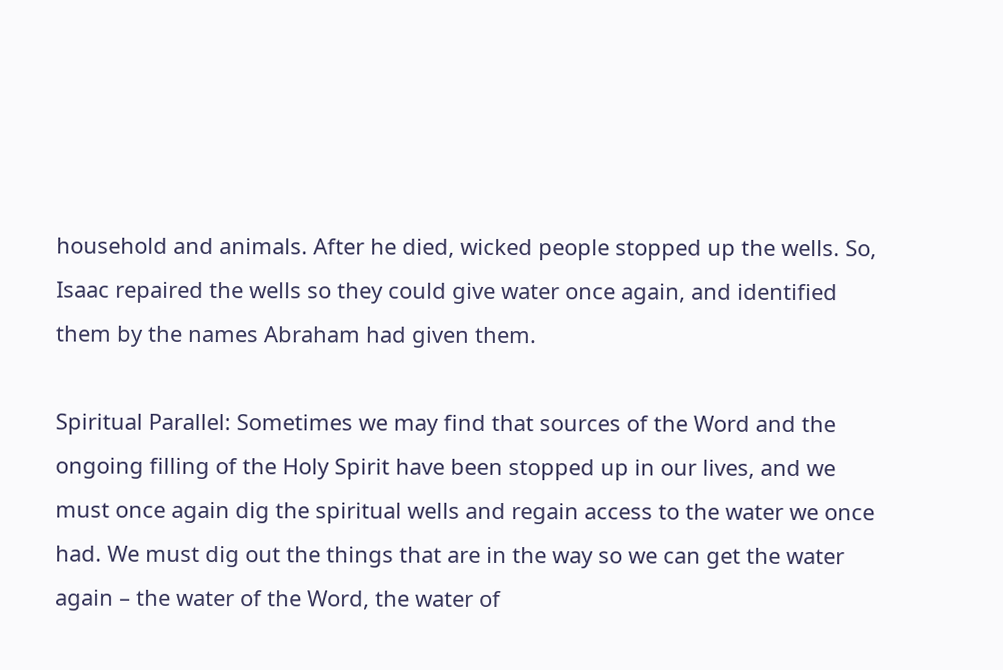household and animals. After he died, wicked people stopped up the wells. So, Isaac repaired the wells so they could give water once again, and identified them by the names Abraham had given them.

Spiritual Parallel: Sometimes we may find that sources of the Word and the ongoing filling of the Holy Spirit have been stopped up in our lives, and we must once again dig the spiritual wells and regain access to the water we once had. We must dig out the things that are in the way so we can get the water again – the water of the Word, the water of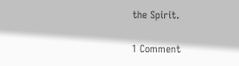the Spirit.

1 Comment